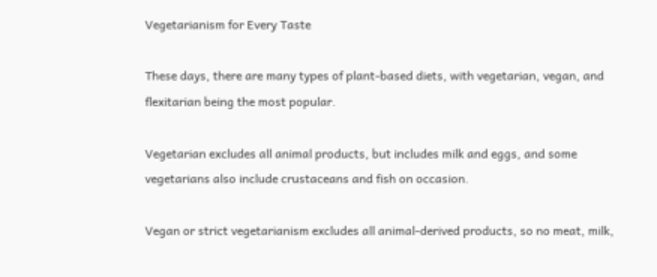Vegetarianism for Every Taste

These days, there are many types of plant-based diets, with vegetarian, vegan, and flexitarian being the most popular.

Vegetarian excludes all animal products, but includes milk and eggs, and some vegetarians also include crustaceans and fish on occasion.

Vegan or strict vegetarianism excludes all animal-derived products, so no meat, milk,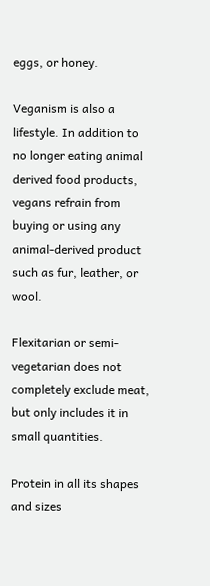eggs, or honey.

Veganism is also a lifestyle. In addition to no longer eating animal derived food products, vegans refrain from buying or using any animal-derived product such as fur, leather, or wool.

Flexitarian or semi-vegetarian does not completely exclude meat, but only includes it in small quantities.

Protein in all its shapes and sizes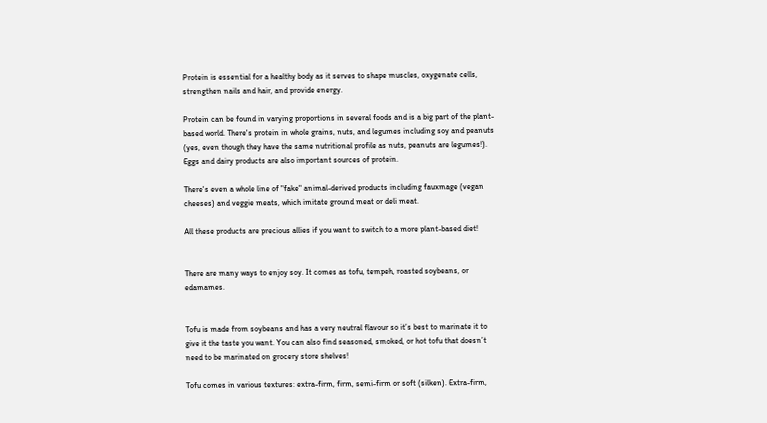Protein is essential for a healthy body as it serves to shape muscles, oxygenate cells, strengthen nails and hair, and provide energy.

Protein can be found in varying proportions in several foods and is a big part of the plant-based world. There's protein in whole grains, nuts, and legumes including soy and peanuts (yes, even though they have the same nutritional profile as nuts, peanuts are legumes!). Eggs and dairy products are also important sources of protein.

There's even a whole line of "fake" animal-derived products including fauxmage (vegan cheeses) and veggie meats, which imitate ground meat or deli meat.

All these products are precious allies if you want to switch to a more plant-based diet!


There are many ways to enjoy soy. It comes as tofu, tempeh, roasted soybeans, or edamames.


Tofu is made from soybeans and has a very neutral flavour so it’s best to marinate it to give it the taste you want. You can also find seasoned, smoked, or hot tofu that doesn’t need to be marinated on grocery store shelves!

Tofu comes in various textures: extra-firm, firm, semi-firm or soft (silken). Extra-firm,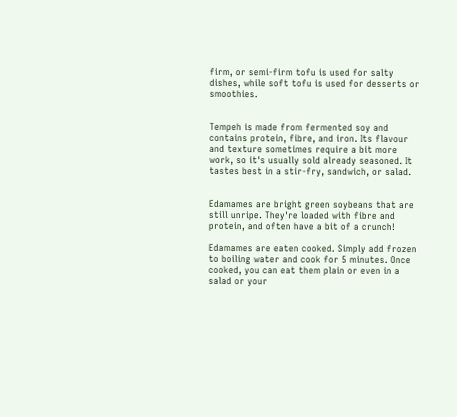firm, or semi-firm tofu is used for salty dishes, while soft tofu is used for desserts or smoothies.


Tempeh is made from fermented soy and contains protein, fibre, and iron. Its flavour and texture sometimes require a bit more work, so it's usually sold already seasoned. It tastes best in a stir-fry, sandwich, or salad.


Edamames are bright green soybeans that are still unripe. They're loaded with fibre and protein, and often have a bit of a crunch!

Edamames are eaten cooked. Simply add frozen to boiling water and cook for 5 minutes. Once cooked, you can eat them plain or even in a salad or your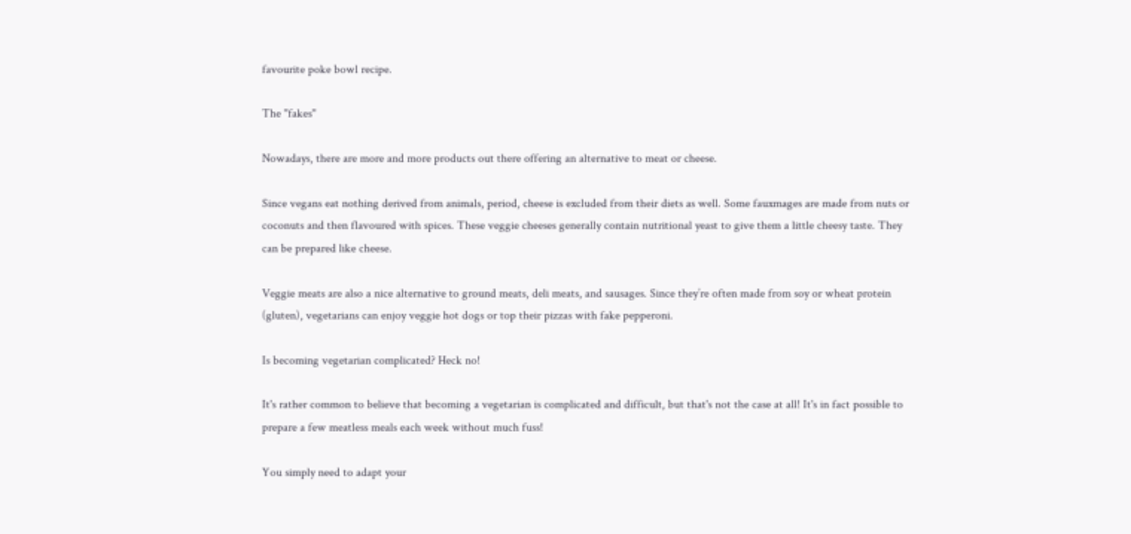favourite poke bowl recipe.

The "fakes"

Nowadays, there are more and more products out there offering an alternative to meat or cheese.

Since vegans eat nothing derived from animals, period, cheese is excluded from their diets as well. Some fauxmages are made from nuts or coconuts and then flavoured with spices. These veggie cheeses generally contain nutritional yeast to give them a little cheesy taste. They can be prepared like cheese.

Veggie meats are also a nice alternative to ground meats, deli meats, and sausages. Since they’re often made from soy or wheat protein (gluten), vegetarians can enjoy veggie hot dogs or top their pizzas with fake pepperoni.

Is becoming vegetarian complicated? Heck no!

It's rather common to believe that becoming a vegetarian is complicated and difficult, but that's not the case at all! It's in fact possible to prepare a few meatless meals each week without much fuss!

You simply need to adapt your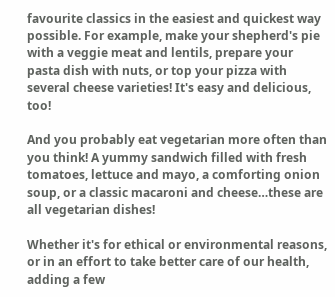favourite classics in the easiest and quickest way possible. For example, make your shepherd's pie with a veggie meat and lentils, prepare your pasta dish with nuts, or top your pizza with several cheese varieties! It's easy and delicious, too!

And you probably eat vegetarian more often than you think! A yummy sandwich filled with fresh tomatoes, lettuce and mayo, a comforting onion soup, or a classic macaroni and cheese…these are all vegetarian dishes!

Whether it's for ethical or environmental reasons, or in an effort to take better care of our health, adding a few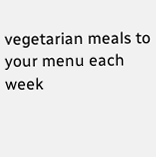vegetarian meals to your menu each week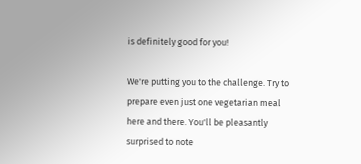is definitely good for you!

We're putting you to the challenge. Try to prepare even just one vegetarian meal here and there. You'll be pleasantly surprised to note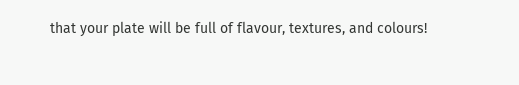that your plate will be full of flavour, textures, and colours!